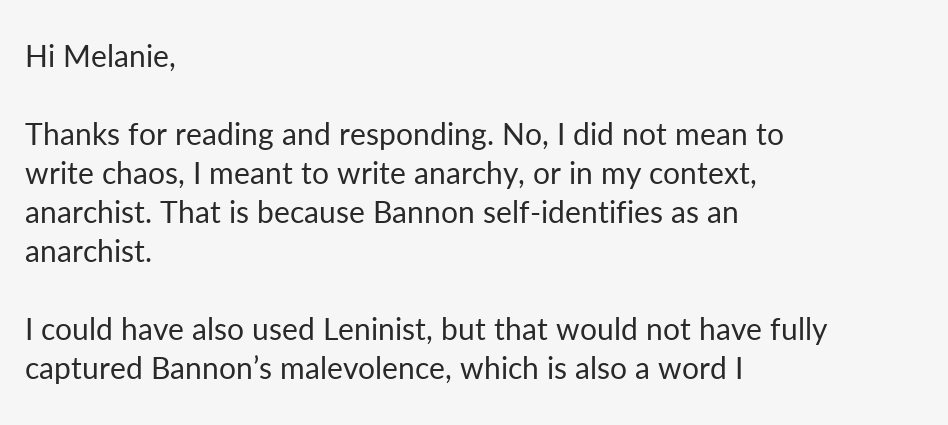Hi Melanie,

Thanks for reading and responding. No, I did not mean to write chaos, I meant to write anarchy, or in my context, anarchist. That is because Bannon self-identifies as an anarchist.

I could have also used Leninist, but that would not have fully captured Bannon’s malevolence, which is also a word I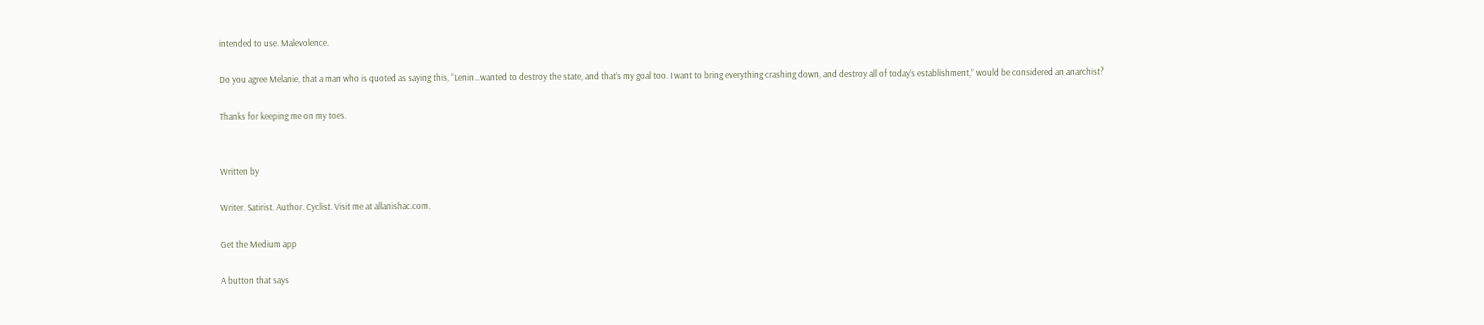intended to use. Malevolence.

Do you agree Melanie, that a man who is quoted as saying this, “Lenin…wanted to destroy the state, and that’s my goal too. I want to bring everything crashing down, and destroy all of today’s establishment,” would be considered an anarchist?

Thanks for keeping me on my toes.


Written by

Writer. Satirist. Author. Cyclist. Visit me at allanishac.com.

Get the Medium app

A button that says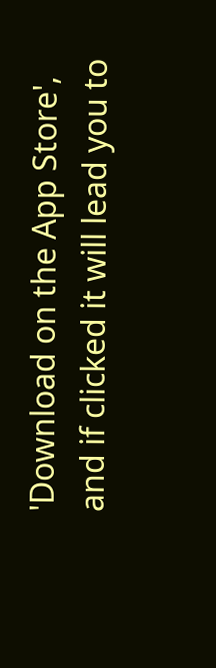'Download on the App Store', and if clicked it will lead you to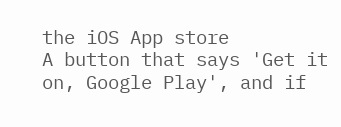the iOS App store
A button that says 'Get it on, Google Play', and if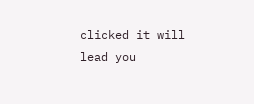clicked it will lead you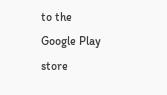to the Google Play store